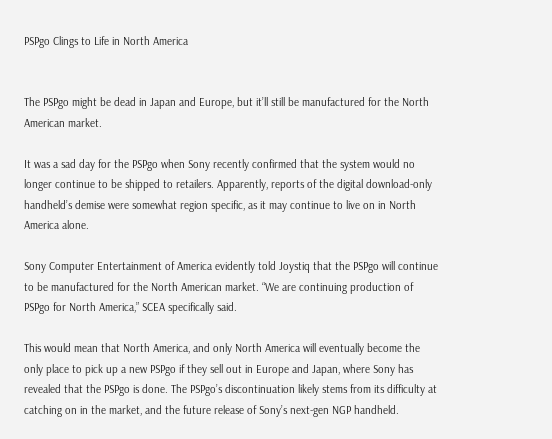PSPgo Clings to Life in North America


The PSPgo might be dead in Japan and Europe, but it’ll still be manufactured for the North American market.

It was a sad day for the PSPgo when Sony recently confirmed that the system would no longer continue to be shipped to retailers. Apparently, reports of the digital download-only handheld’s demise were somewhat region specific, as it may continue to live on in North America alone.

Sony Computer Entertainment of America evidently told Joystiq that the PSPgo will continue to be manufactured for the North American market. “We are continuing production of PSPgo for North America,” SCEA specifically said.

This would mean that North America, and only North America will eventually become the only place to pick up a new PSPgo if they sell out in Europe and Japan, where Sony has revealed that the PSPgo is done. The PSPgo’s discontinuation likely stems from its difficulty at catching on in the market, and the future release of Sony’s next-gen NGP handheld.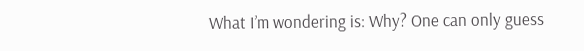What I’m wondering is: Why? One can only guess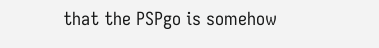that the PSPgo is somehow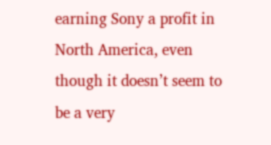earning Sony a profit in North America, even though it doesn’t seem to be a very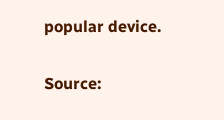popular device.

Source: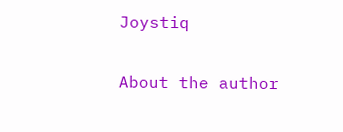Joystiq

About the author